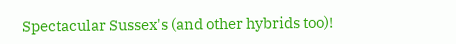Spectacular Sussex's (and other hybrids too)!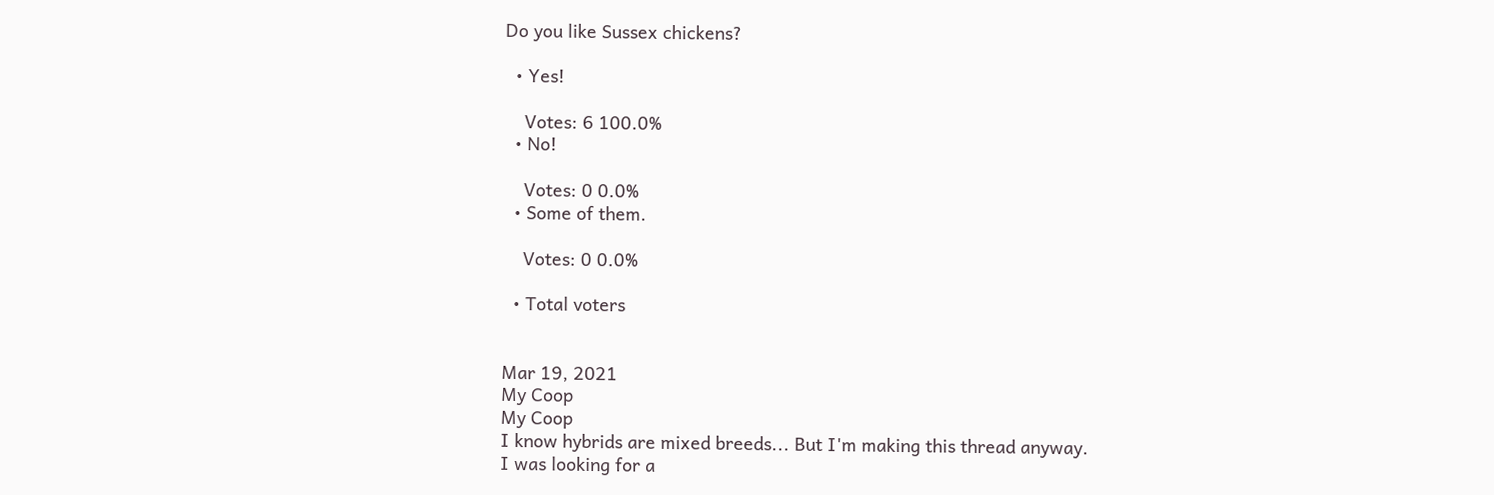Do you like Sussex chickens?

  • Yes!

    Votes: 6 100.0%
  • No!

    Votes: 0 0.0%
  • Some of them.

    Votes: 0 0.0%

  • Total voters


Mar 19, 2021
My Coop
My Coop
I know hybrids are mixed breeds... But I'm making this thread anyway.
I was looking for a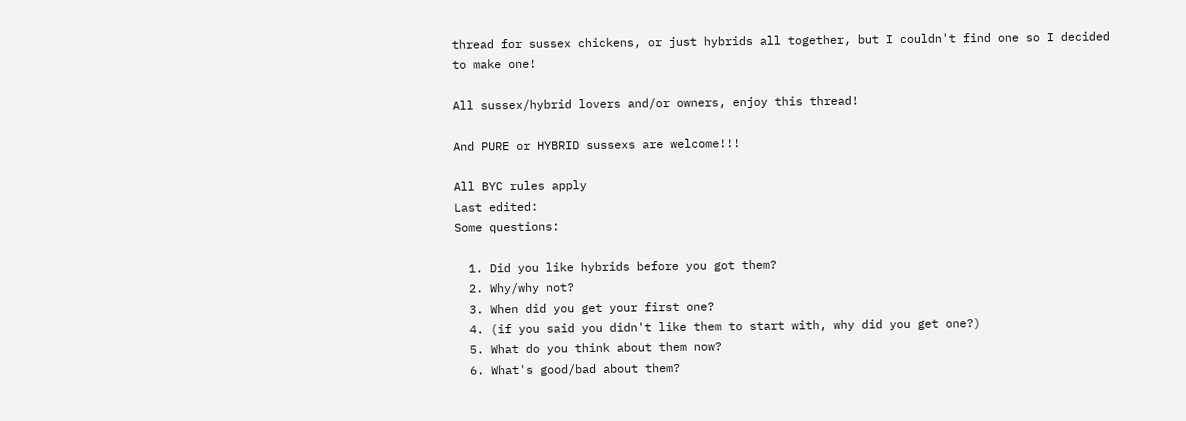thread for sussex chickens, or just hybrids all together, but I couldn't find one so I decided to make one!

All sussex/hybrid lovers and/or owners, enjoy this thread!

And PURE or HYBRID sussexs are welcome!!!

All BYC rules apply
Last edited:
Some questions:

  1. Did you like hybrids before you got them?
  2. Why/why not?
  3. When did you get your first one?
  4. (if you said you didn't like them to start with, why did you get one?)
  5. What do you think about them now?
  6. What's good/bad about them?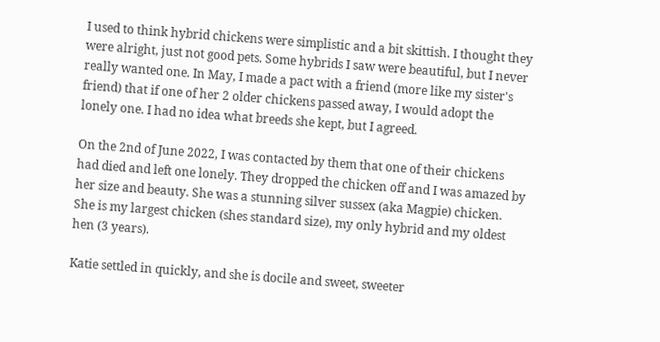I used to think hybrid chickens were simplistic and a bit skittish. I thought they were alright, just not good pets. Some hybrids I saw were beautiful, but I never really wanted one. In May, I made a pact with a friend (more like my sister's friend) that if one of her 2 older chickens passed away, I would adopt the lonely one. I had no idea what breeds she kept, but I agreed.

On the 2nd of June 2022, I was contacted by them that one of their chickens had died and left one lonely. They dropped the chicken off and I was amazed by her size and beauty. She was a stunning silver sussex (aka Magpie) chicken. She is my largest chicken (shes standard size), my only hybrid and my oldest hen (3 years).

Katie settled in quickly, and she is docile and sweet, sweeter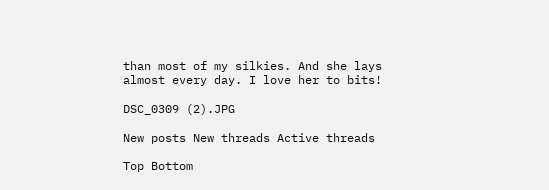than most of my silkies. And she lays almost every day. I love her to bits!

DSC_0309 (2).JPG

New posts New threads Active threads

Top Bottom